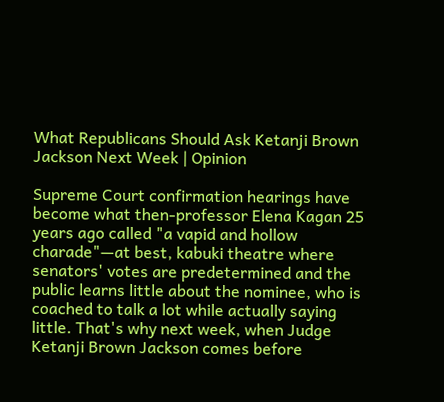What Republicans Should Ask Ketanji Brown Jackson Next Week | Opinion

Supreme Court confirmation hearings have become what then-professor Elena Kagan 25 years ago called "a vapid and hollow charade"—at best, kabuki theatre where senators' votes are predetermined and the public learns little about the nominee, who is coached to talk a lot while actually saying little. That's why next week, when Judge Ketanji Brown Jackson comes before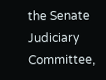the Senate Judiciary Committee,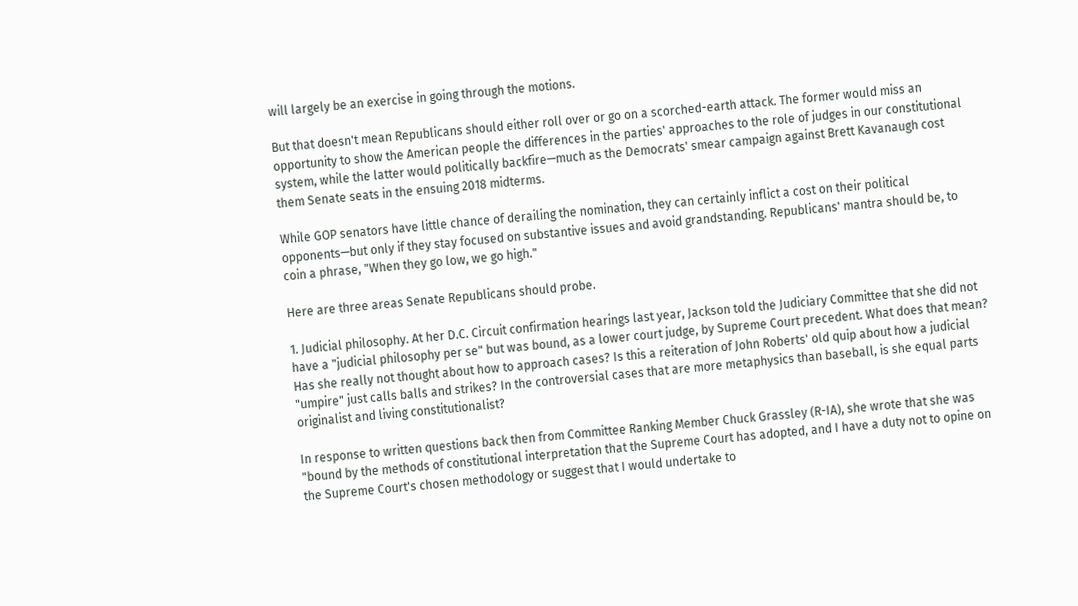will largely be an exercise in going through the motions.

But that doesn't mean Republicans should either roll over or go on a scorched-earth attack. The former would miss an opportunity to show the American people the differences in the parties' approaches to the role of judges in our constitutional system, while the latter would politically backfire—much as the Democrats' smear campaign against Brett Kavanaugh cost them Senate seats in the ensuing 2018 midterms.

While GOP senators have little chance of derailing the nomination, they can certainly inflict a cost on their political opponents—but only if they stay focused on substantive issues and avoid grandstanding. Republicans' mantra should be, to coin a phrase, "When they go low, we go high."

Here are three areas Senate Republicans should probe.

1. Judicial philosophy. At her D.C. Circuit confirmation hearings last year, Jackson told the Judiciary Committee that she did not have a "judicial philosophy per se" but was bound, as a lower court judge, by Supreme Court precedent. What does that mean? Has she really not thought about how to approach cases? Is this a reiteration of John Roberts' old quip about how a judicial "umpire" just calls balls and strikes? In the controversial cases that are more metaphysics than baseball, is she equal parts originalist and living constitutionalist?

In response to written questions back then from Committee Ranking Member Chuck Grassley (R-IA), she wrote that she was "bound by the methods of constitutional interpretation that the Supreme Court has adopted, and I have a duty not to opine on the Supreme Court's chosen methodology or suggest that I would undertake to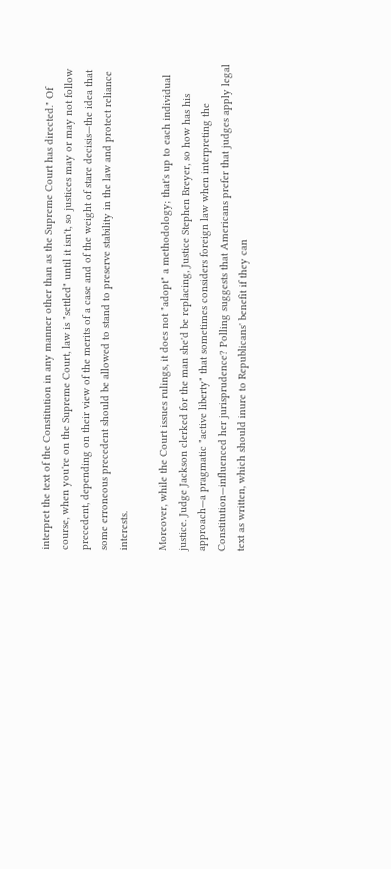interpret the text of the Constitution in any manner other than as the Supreme Court has directed." Of course, when you're on the Supreme Court, law is "settled" until it isn't, so justices may or may not follow precedent, depending on their view of the merits of a case and of the weight of stare decisis—the idea that some erroneous precedent should be allowed to stand to preserve stability in the law and protect reliance interests.

Moreover, while the Court issues rulings, it does not "adopt" a methodology; that's up to each individual justice. Judge Jackson clerked for the man she'd be replacing, Justice Stephen Breyer, so how has his approach—a pragmatic "active liberty" that sometimes considers foreign law when interpreting the Constitution—influenced her jurisprudence? Polling suggests that Americans prefer that judges apply legal text as written, which should inure to Republicans' benefit if they can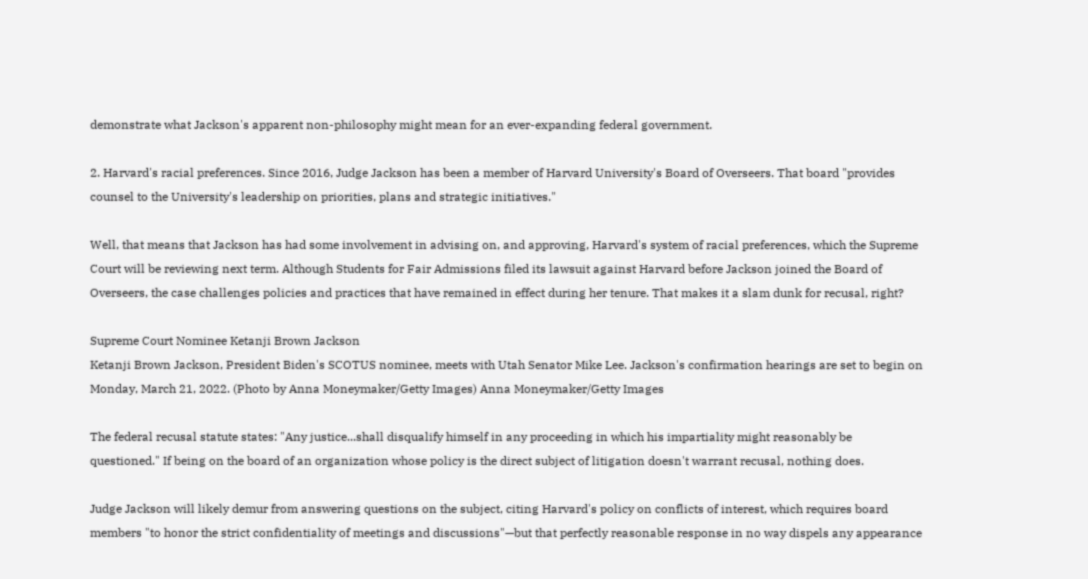demonstrate what Jackson's apparent non-philosophy might mean for an ever-expanding federal government.

2. Harvard's racial preferences. Since 2016, Judge Jackson has been a member of Harvard University's Board of Overseers. That board "provides counsel to the University's leadership on priorities, plans and strategic initiatives."

Well, that means that Jackson has had some involvement in advising on, and approving, Harvard's system of racial preferences, which the Supreme Court will be reviewing next term. Although Students for Fair Admissions filed its lawsuit against Harvard before Jackson joined the Board of Overseers, the case challenges policies and practices that have remained in effect during her tenure. That makes it a slam dunk for recusal, right?

Supreme Court Nominee Ketanji Brown Jackson
Ketanji Brown Jackson, President Biden's SCOTUS nominee, meets with Utah Senator Mike Lee. Jackson's confirmation hearings are set to begin on Monday, March 21, 2022. (Photo by Anna Moneymaker/Getty Images) Anna Moneymaker/Getty Images

The federal recusal statute states: "Any justice...shall disqualify himself in any proceeding in which his impartiality might reasonably be questioned." If being on the board of an organization whose policy is the direct subject of litigation doesn't warrant recusal, nothing does.

Judge Jackson will likely demur from answering questions on the subject, citing Harvard's policy on conflicts of interest, which requires board members "to honor the strict confidentiality of meetings and discussions"—but that perfectly reasonable response in no way dispels any appearance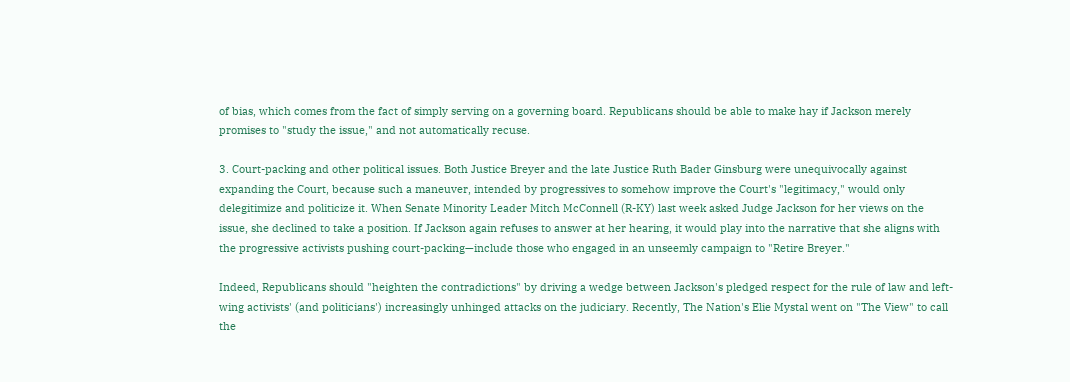of bias, which comes from the fact of simply serving on a governing board. Republicans should be able to make hay if Jackson merely promises to "study the issue," and not automatically recuse.

3. Court-packing and other political issues. Both Justice Breyer and the late Justice Ruth Bader Ginsburg were unequivocally against expanding the Court, because such a maneuver, intended by progressives to somehow improve the Court's "legitimacy," would only delegitimize and politicize it. When Senate Minority Leader Mitch McConnell (R-KY) last week asked Judge Jackson for her views on the issue, she declined to take a position. If Jackson again refuses to answer at her hearing, it would play into the narrative that she aligns with the progressive activists pushing court-packing—include those who engaged in an unseemly campaign to "Retire Breyer."

Indeed, Republicans should "heighten the contradictions" by driving a wedge between Jackson's pledged respect for the rule of law and left-wing activists' (and politicians') increasingly unhinged attacks on the judiciary. Recently, The Nation's Elie Mystal went on "The View" to call the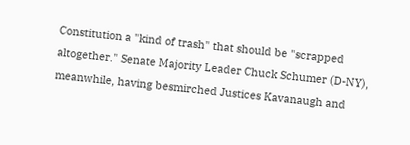Constitution a "kind of trash" that should be "scrapped altogether." Senate Majority Leader Chuck Schumer (D-NY), meanwhile, having besmirched Justices Kavanaugh and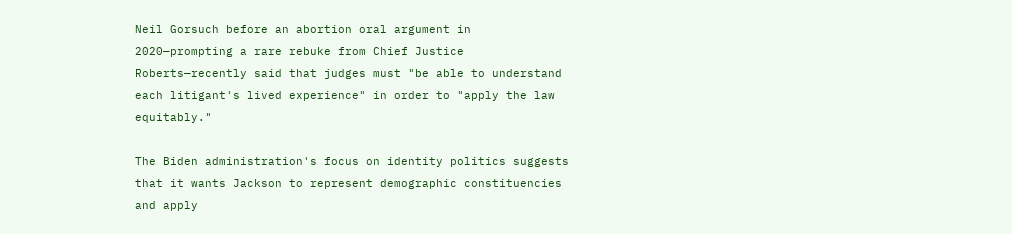Neil Gorsuch before an abortion oral argument in 2020—prompting a rare rebuke from Chief Justice Roberts—recently said that judges must "be able to understand each litigant's lived experience" in order to "apply the law equitably."

The Biden administration's focus on identity politics suggests that it wants Jackson to represent demographic constituencies and apply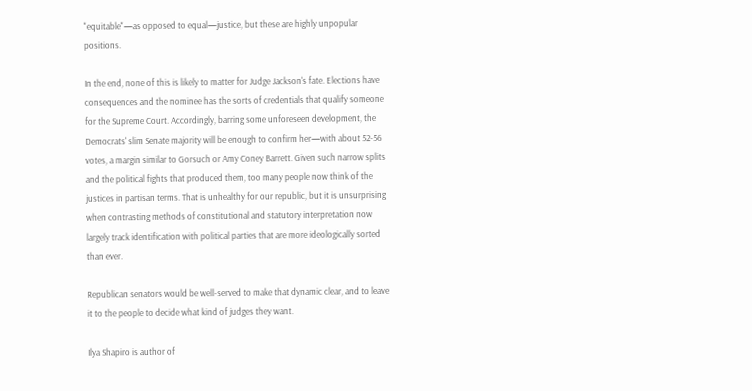"equitable"—as opposed to equal—justice, but these are highly unpopular positions.

In the end, none of this is likely to matter for Judge Jackson's fate. Elections have consequences and the nominee has the sorts of credentials that qualify someone for the Supreme Court. Accordingly, barring some unforeseen development, the Democrats' slim Senate majority will be enough to confirm her—with about 52-56 votes, a margin similar to Gorsuch or Amy Coney Barrett. Given such narrow splits and the political fights that produced them, too many people now think of the justices in partisan terms. That is unhealthy for our republic, but it is unsurprising when contrasting methods of constitutional and statutory interpretation now largely track identification with political parties that are more ideologically sorted than ever.

Republican senators would be well-served to make that dynamic clear, and to leave it to the people to decide what kind of judges they want.

Ilya Shapiro is author of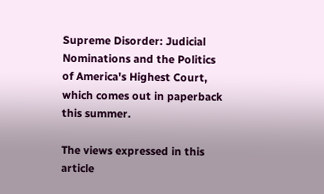Supreme Disorder: Judicial Nominations and the Politics of America's Highest Court, which comes out in paperback this summer.

The views expressed in this article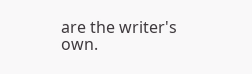are the writer's own.